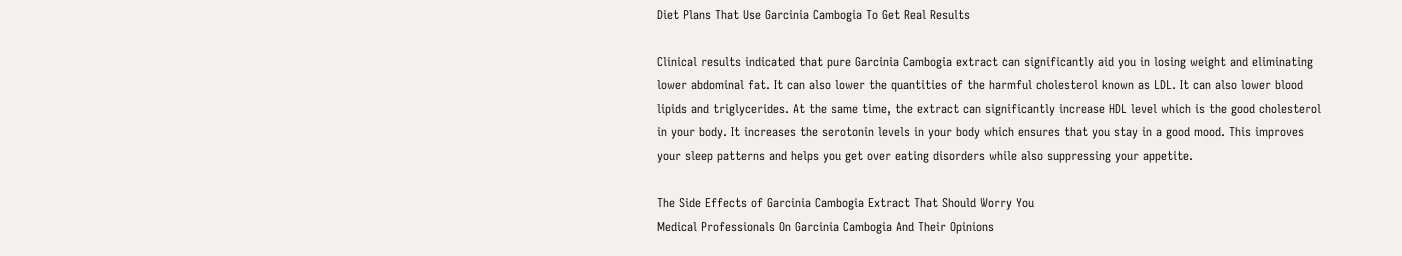Diet Plans That Use Garcinia Cambogia To Get Real Results

Clinical results indicated that pure Garcinia Cambogia extract can significantly aid you in losing weight and eliminating lower abdominal fat. It can also lower the quantities of the harmful cholesterol known as LDL. It can also lower blood lipids and triglycerides. At the same time, the extract can significantly increase HDL level which is the good cholesterol in your body. It increases the serotonin levels in your body which ensures that you stay in a good mood. This improves your sleep patterns and helps you get over eating disorders while also suppressing your appetite.

The Side Effects of Garcinia Cambogia Extract That Should Worry You
Medical Professionals On Garcinia Cambogia And Their Opinions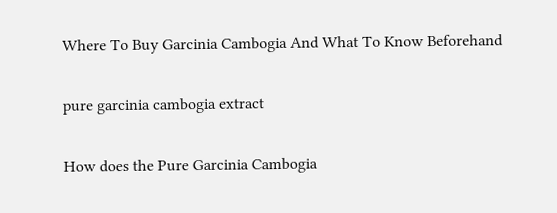Where To Buy Garcinia Cambogia And What To Know Beforehand

pure garcinia cambogia extract

How does the Pure Garcinia Cambogia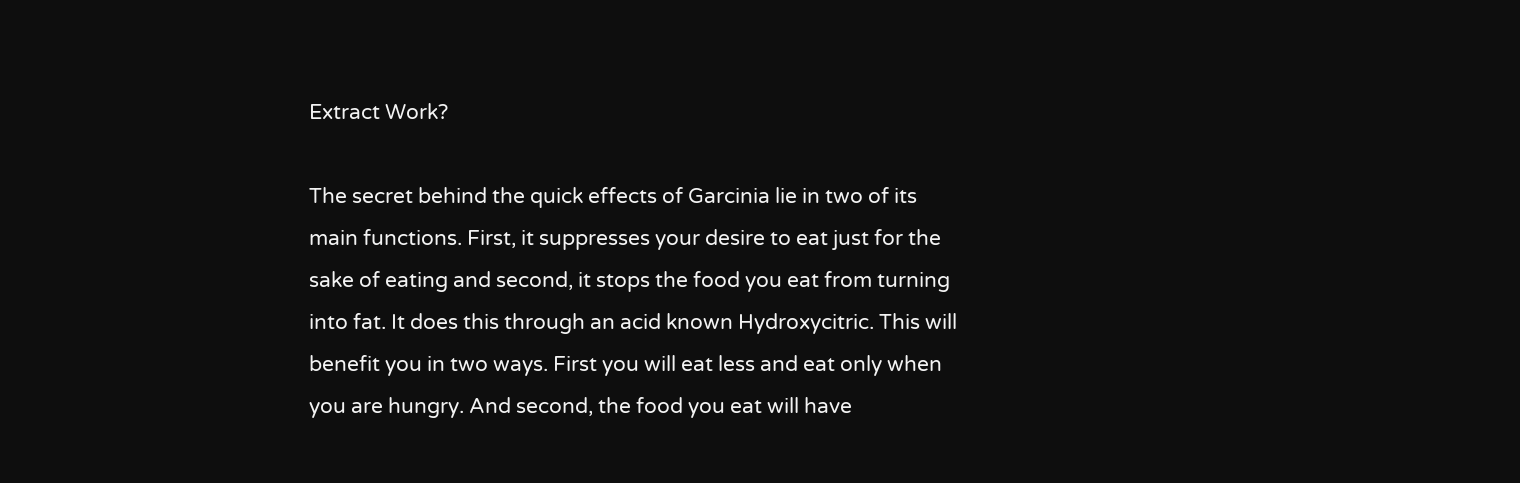Extract Work?

The secret behind the quick effects of Garcinia lie in two of its main functions. First, it suppresses your desire to eat just for the sake of eating and second, it stops the food you eat from turning into fat. It does this through an acid known Hydroxycitric. This will benefit you in two ways. First you will eat less and eat only when you are hungry. And second, the food you eat will have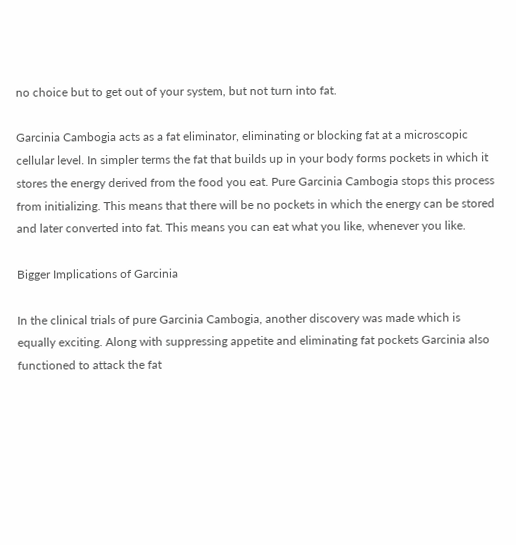no choice but to get out of your system, but not turn into fat.

Garcinia Cambogia acts as a fat eliminator, eliminating or blocking fat at a microscopic cellular level. In simpler terms the fat that builds up in your body forms pockets in which it stores the energy derived from the food you eat. Pure Garcinia Cambogia stops this process from initializing. This means that there will be no pockets in which the energy can be stored and later converted into fat. This means you can eat what you like, whenever you like.

Bigger Implications of Garcinia

In the clinical trials of pure Garcinia Cambogia, another discovery was made which is equally exciting. Along with suppressing appetite and eliminating fat pockets Garcinia also functioned to attack the fat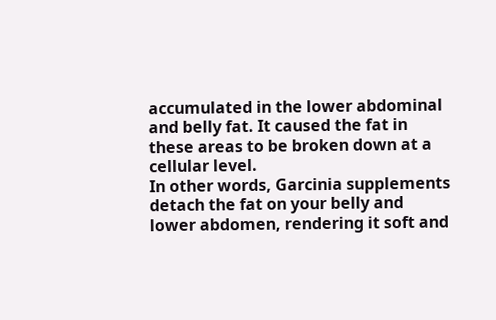accumulated in the lower abdominal and belly fat. It caused the fat in these areas to be broken down at a cellular level.
In other words, Garcinia supplements detach the fat on your belly and lower abdomen, rendering it soft and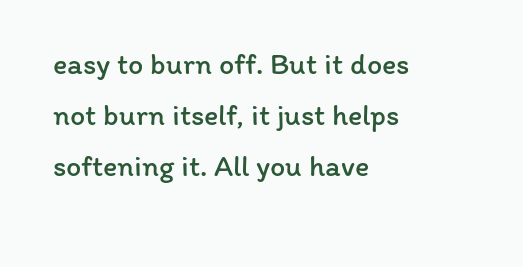easy to burn off. But it does not burn itself, it just helps softening it. All you have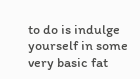to do is indulge yourself in some very basic fat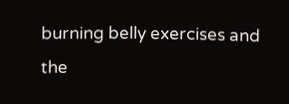burning belly exercises and the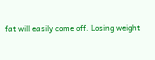fat will easily come off. Losing weight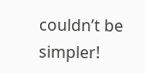couldn’t be simpler!